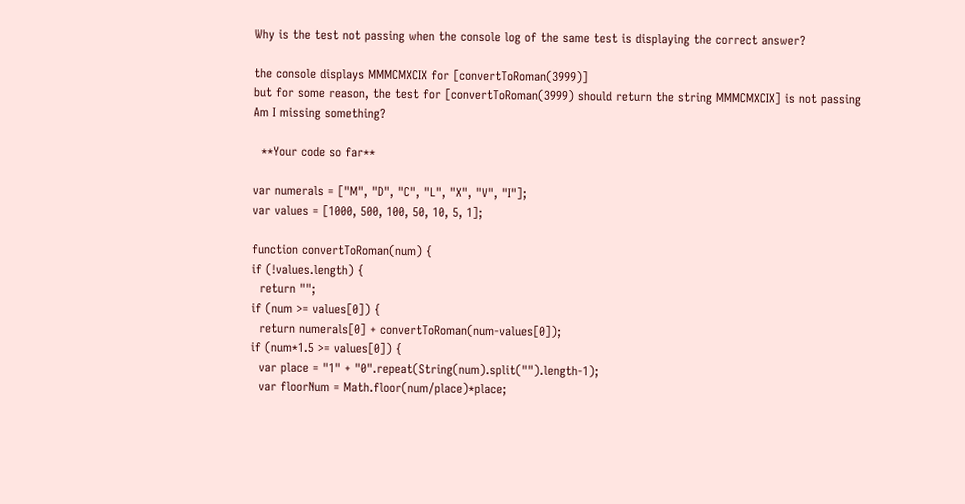Why is the test not passing when the console log of the same test is displaying the correct answer?

the console displays MMMCMXCIX for [convertToRoman(3999)]
but for some reason, the test for [convertToRoman(3999) should return the string MMMCMXCIX] is not passing
Am I missing something?

  **Your code so far**

var numerals = ["M", "D", "C", "L", "X", "V", "I"];
var values = [1000, 500, 100, 50, 10, 5, 1];

function convertToRoman(num) {
if (!values.length) {
  return "";
if (num >= values[0]) {
  return numerals[0] + convertToRoman(num-values[0]);
if (num*1.5 >= values[0]) {
  var place = "1" + "0".repeat(String(num).split("").length-1);
  var floorNum = Math.floor(num/place)*place;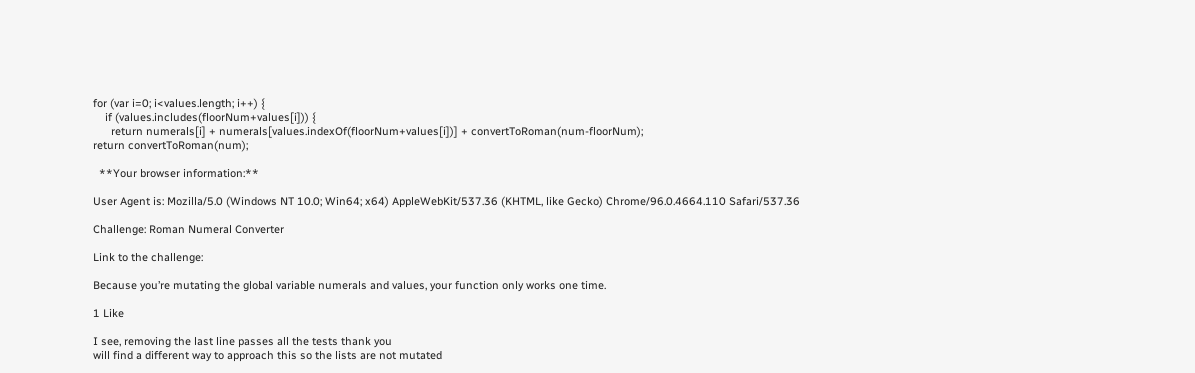for (var i=0; i<values.length; i++) {
    if (values.includes(floorNum+values[i])) {
      return numerals[i] + numerals[values.indexOf(floorNum+values[i])] + convertToRoman(num-floorNum);
return convertToRoman(num);

  **Your browser information:**

User Agent is: Mozilla/5.0 (Windows NT 10.0; Win64; x64) AppleWebKit/537.36 (KHTML, like Gecko) Chrome/96.0.4664.110 Safari/537.36

Challenge: Roman Numeral Converter

Link to the challenge:

Because you’re mutating the global variable numerals and values, your function only works one time.

1 Like

I see, removing the last line passes all the tests thank you
will find a different way to approach this so the lists are not mutated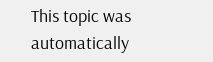This topic was automatically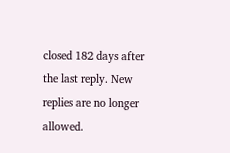closed 182 days after the last reply. New replies are no longer allowed.